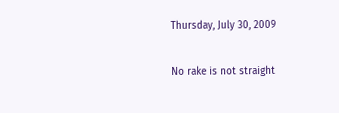Thursday, July 30, 2009

No rake is not straight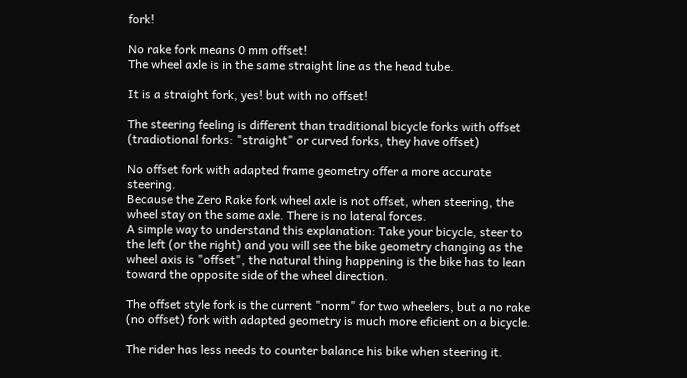fork!

No rake fork means 0 mm offset!
The wheel axle is in the same straight line as the head tube.

It is a straight fork, yes! but with no offset!

The steering feeling is different than traditional bicycle forks with offset (tradiotional forks: "straight" or curved forks, they have offset)

No offset fork with adapted frame geometry offer a more accurate steering.
Because the Zero Rake fork wheel axle is not offset, when steering, the wheel stay on the same axle. There is no lateral forces.
A simple way to understand this explanation: Take your bicycle, steer to the left (or the right) and you will see the bike geometry changing as the wheel axis is "offset", the natural thing happening is the bike has to lean toward the opposite side of the wheel direction.

The offset style fork is the current "norm" for two wheelers, but a no rake (no offset) fork with adapted geometry is much more eficient on a bicycle.

The rider has less needs to counter balance his bike when steering it.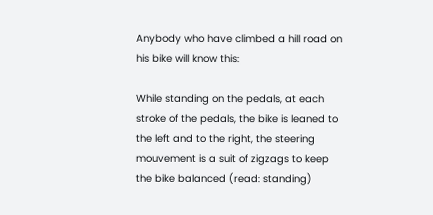Anybody who have climbed a hill road on his bike will know this:

While standing on the pedals, at each stroke of the pedals, the bike is leaned to the left and to the right, the steering mouvement is a suit of zigzags to keep the bike balanced (read: standing)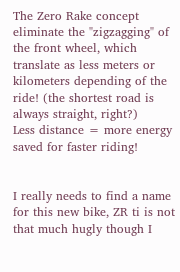The Zero Rake concept eliminate the "zigzagging" of the front wheel, which translate as less meters or kilometers depending of the ride! (the shortest road is always straight, right?)
Less distance = more energy saved for faster riding!


I really needs to find a name for this new bike, ZR ti is not that much hugly though I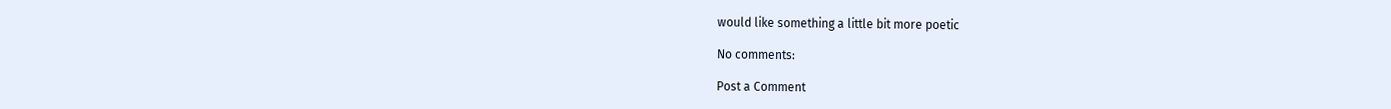would like something a little bit more poetic

No comments:

Post a Comment